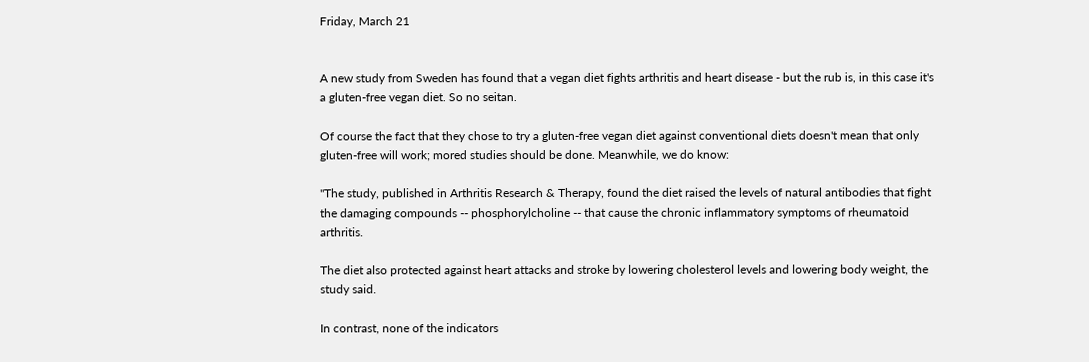Friday, March 21


A new study from Sweden has found that a vegan diet fights arthritis and heart disease - but the rub is, in this case it's a gluten-free vegan diet. So no seitan.

Of course the fact that they chose to try a gluten-free vegan diet against conventional diets doesn't mean that only gluten-free will work; mored studies should be done. Meanwhile, we do know:

"The study, published in Arthritis Research & Therapy, found the diet raised the levels of natural antibodies that fight the damaging compounds -- phosphorylcholine -- that cause the chronic inflammatory symptoms of rheumatoid arthritis.

The diet also protected against heart attacks and stroke by lowering cholesterol levels and lowering body weight, the study said.

In contrast, none of the indicators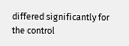differed significantly for the control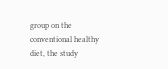group on the conventional healthy diet, the study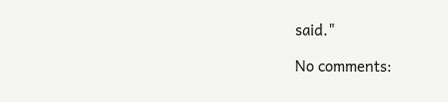said."

No comments: